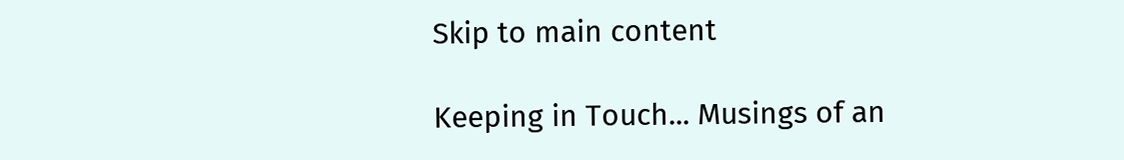Skip to main content

Keeping in Touch... Musings of an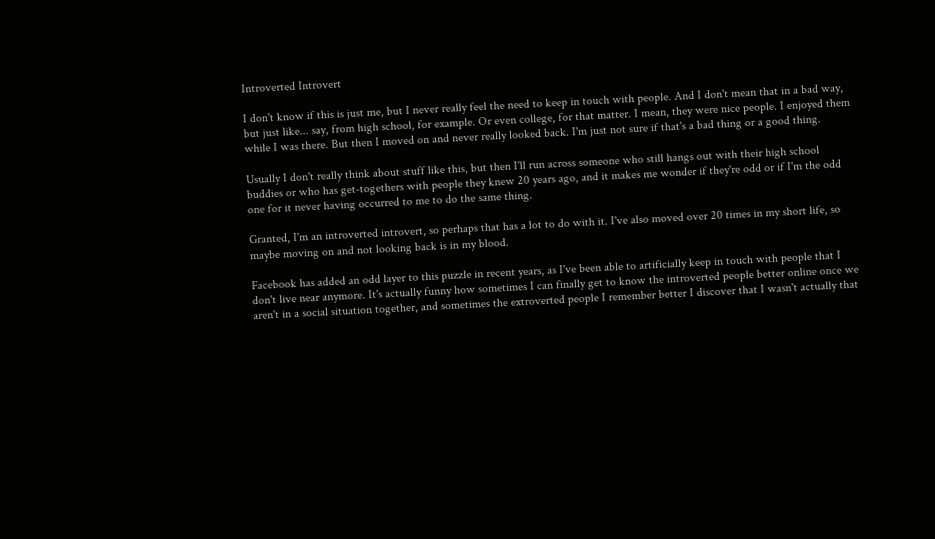Introverted Introvert

I don't know if this is just me, but I never really feel the need to keep in touch with people. And I don't mean that in a bad way, but just like... say, from high school, for example. Or even college, for that matter. I mean, they were nice people. I enjoyed them while I was there. But then I moved on and never really looked back. I'm just not sure if that's a bad thing or a good thing.

Usually I don't really think about stuff like this, but then I'll run across someone who still hangs out with their high school buddies or who has get-togethers with people they knew 20 years ago, and it makes me wonder if they're odd or if I'm the odd one for it never having occurred to me to do the same thing.

Granted, I'm an introverted introvert, so perhaps that has a lot to do with it. I've also moved over 20 times in my short life, so maybe moving on and not looking back is in my blood.

Facebook has added an odd layer to this puzzle in recent years, as I've been able to artificially keep in touch with people that I don't live near anymore. It's actually funny how sometimes I can finally get to know the introverted people better online once we aren't in a social situation together, and sometimes the extroverted people I remember better I discover that I wasn't actually that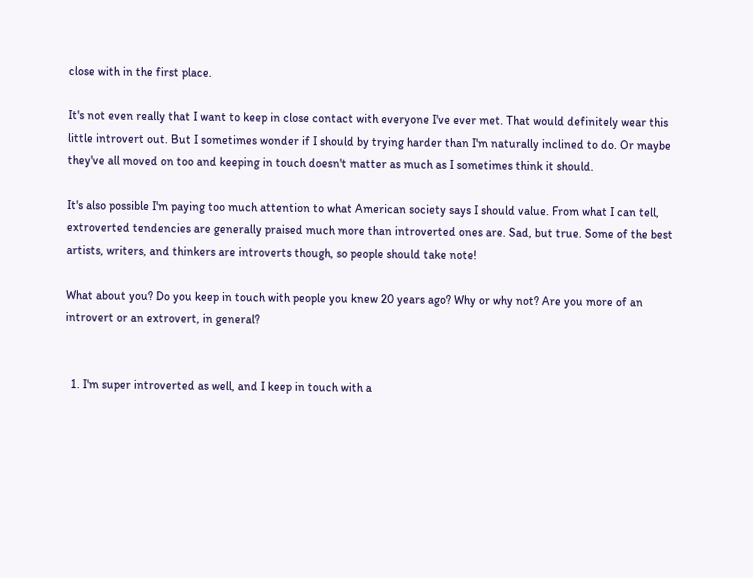close with in the first place.

It's not even really that I want to keep in close contact with everyone I've ever met. That would definitely wear this little introvert out. But I sometimes wonder if I should by trying harder than I'm naturally inclined to do. Or maybe they've all moved on too and keeping in touch doesn't matter as much as I sometimes think it should.

It's also possible I'm paying too much attention to what American society says I should value. From what I can tell, extroverted tendencies are generally praised much more than introverted ones are. Sad, but true. Some of the best artists, writers, and thinkers are introverts though, so people should take note!

What about you? Do you keep in touch with people you knew 20 years ago? Why or why not? Are you more of an introvert or an extrovert, in general?


  1. I'm super introverted as well, and I keep in touch with a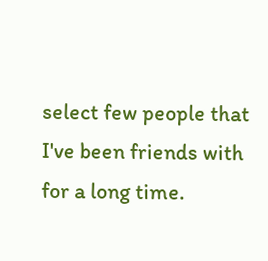select few people that I've been friends with for a long time.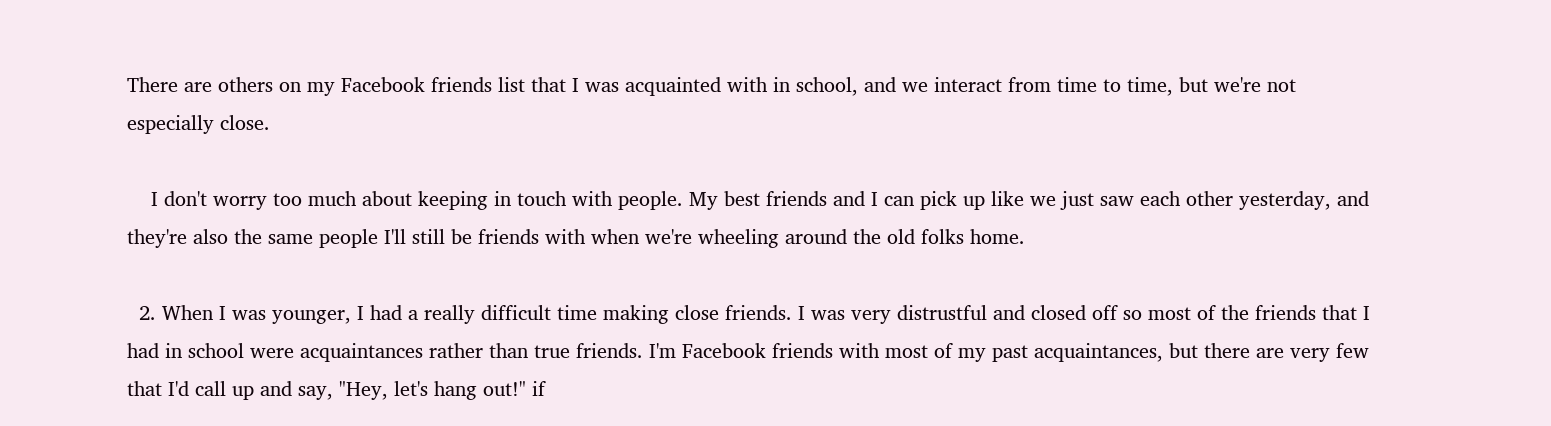There are others on my Facebook friends list that I was acquainted with in school, and we interact from time to time, but we're not especially close.

    I don't worry too much about keeping in touch with people. My best friends and I can pick up like we just saw each other yesterday, and they're also the same people I'll still be friends with when we're wheeling around the old folks home.

  2. When I was younger, I had a really difficult time making close friends. I was very distrustful and closed off so most of the friends that I had in school were acquaintances rather than true friends. I'm Facebook friends with most of my past acquaintances, but there are very few that I'd call up and say, "Hey, let's hang out!" if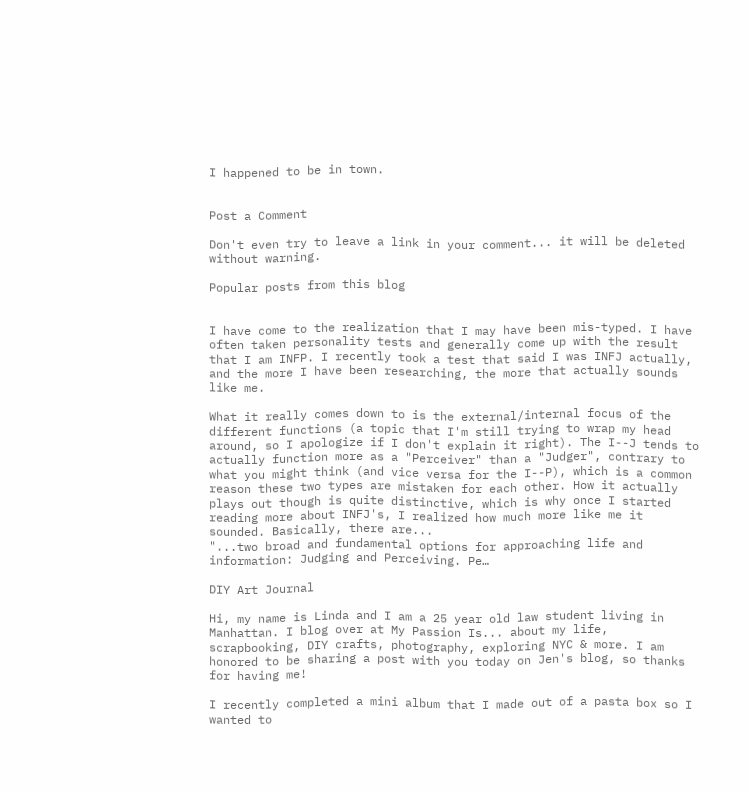I happened to be in town.


Post a Comment

Don't even try to leave a link in your comment... it will be deleted without warning.

Popular posts from this blog


I have come to the realization that I may have been mis-typed. I have often taken personality tests and generally come up with the result that I am INFP. I recently took a test that said I was INFJ actually, and the more I have been researching, the more that actually sounds like me.

What it really comes down to is the external/internal focus of the different functions (a topic that I'm still trying to wrap my head around, so I apologize if I don't explain it right). The I--J tends to actually function more as a "Perceiver" than a "Judger", contrary to what you might think (and vice versa for the I--P), which is a common reason these two types are mistaken for each other. How it actually plays out though is quite distinctive, which is why once I started reading more about INFJ's, I realized how much more like me it sounded. Basically, there are...
"...two broad and fundamental options for approaching life and information: Judging and Perceiving. Pe…

DIY Art Journal

Hi, my name is Linda and I am a 25 year old law student living in Manhattan. I blog over at My Passion Is... about my life, scrapbooking, DIY crafts, photography, exploring NYC & more. I am honored to be sharing a post with you today on Jen's blog, so thanks for having me!

I recently completed a mini album that I made out of a pasta box so I wanted to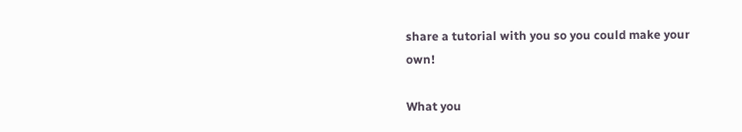share a tutorial with you so you could make your own!

What you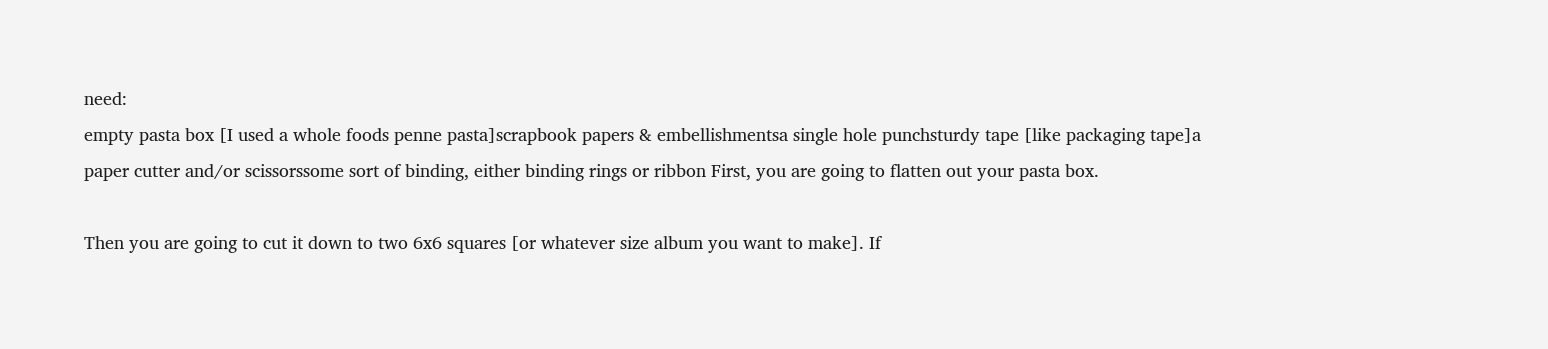need:
empty pasta box [I used a whole foods penne pasta]scrapbook papers & embellishmentsa single hole punchsturdy tape [like packaging tape]a paper cutter and/or scissorssome sort of binding, either binding rings or ribbon First, you are going to flatten out your pasta box.

Then you are going to cut it down to two 6x6 squares [or whatever size album you want to make]. If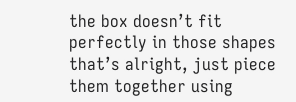the box doesn’t fit perfectly in those shapes that’s alright, just piece them together using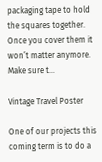packaging tape to hold the squares together. Once you cover them it won’t matter anymore. Make sure t…

Vintage Travel Poster

One of our projects this coming term is to do a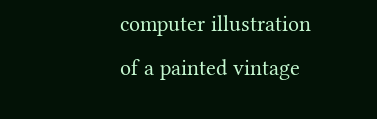computer illustration of a painted vintage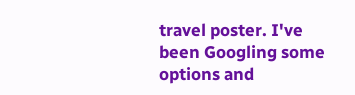travel poster. I've been Googling some options and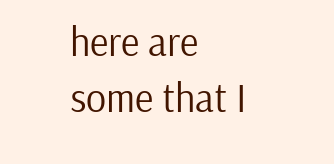here are some that I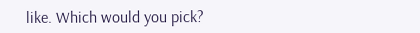like. Which would you pick?